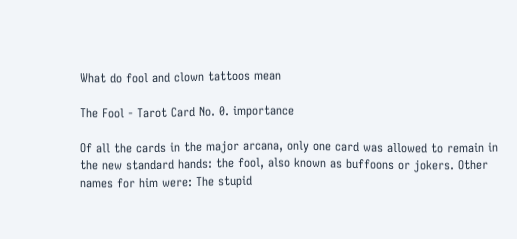What do fool and clown tattoos mean

The Fool - Tarot Card No. 0. importance

Of all the cards in the major arcana, only one card was allowed to remain in the new standard hands: the fool, also known as buffoons or jokers. Other names for him were: The stupid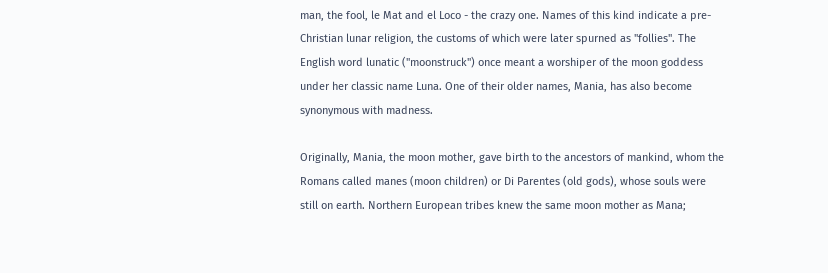man, the fool, le Mat and el Loco - the crazy one. Names of this kind indicate a pre-Christian lunar religion, the customs of which were later spurned as "follies". The English word lunatic ("moonstruck") once meant a worshiper of the moon goddess under her classic name Luna. One of their older names, Mania, has also become synonymous with madness.

Originally, Mania, the moon mother, gave birth to the ancestors of mankind, whom the Romans called manes (moon children) or Di Parentes (old gods), whose souls were still on earth. Northern European tribes knew the same moon mother as Mana;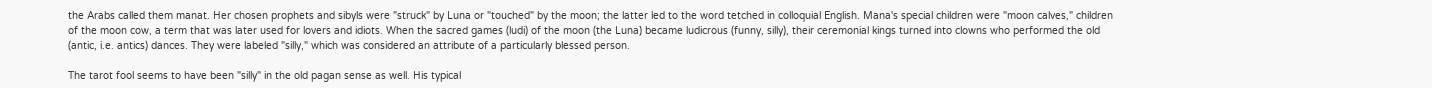the Arabs called them manat. Her chosen prophets and sibyls were "struck" by Luna or "touched" by the moon; the latter led to the word tetched in colloquial English. Mana's special children were "moon calves," children of the moon cow, a term that was later used for lovers and idiots. When the sacred games (ludi) of the moon (the Luna) became ludicrous (funny, silly), their ceremonial kings turned into clowns who performed the old (antic, i.e. antics) dances. They were labeled "silly," which was considered an attribute of a particularly blessed person.

The tarot fool seems to have been "silly" in the old pagan sense as well. His typical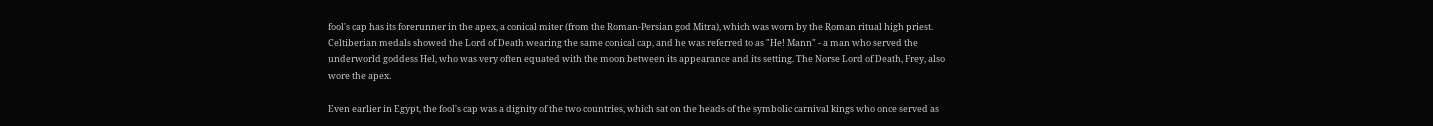fool's cap has its forerunner in the apex, a conical miter (from the Roman-Persian god Mitra), which was worn by the Roman ritual high priest. Celtiberian medals showed the Lord of Death wearing the same conical cap, and he was referred to as "He! Mann" - a man who served the underworld goddess Hel, who was very often equated with the moon between its appearance and its setting. The Norse Lord of Death, Frey, also wore the apex.

Even earlier in Egypt, the fool's cap was a dignity of the two countries, which sat on the heads of the symbolic carnival kings who once served as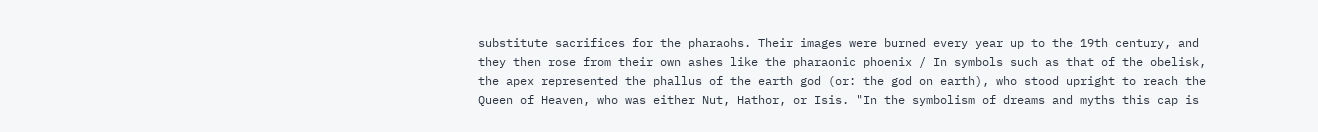substitute sacrifices for the pharaohs. Their images were burned every year up to the 19th century, and they then rose from their own ashes like the pharaonic phoenix / In symbols such as that of the obelisk, the apex represented the phallus of the earth god (or: the god on earth), who stood upright to reach the Queen of Heaven, who was either Nut, Hathor, or Isis. "In the symbolism of dreams and myths this cap is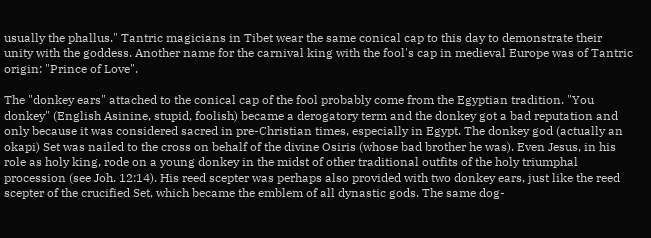usually the phallus." Tantric magicians in Tibet wear the same conical cap to this day to demonstrate their unity with the goddess. Another name for the carnival king with the fool's cap in medieval Europe was of Tantric origin: "Prince of Love".

The "donkey ears" attached to the conical cap of the fool probably come from the Egyptian tradition. "You donkey" (English Asinine, stupid, foolish) became a derogatory term and the donkey got a bad reputation and only because it was considered sacred in pre-Christian times, especially in Egypt. The donkey god (actually an okapi) Set was nailed to the cross on behalf of the divine Osiris (whose bad brother he was). Even Jesus, in his role as holy king, rode on a young donkey in the midst of other traditional outfits of the holy triumphal procession (see Joh. 12:14). His reed scepter was perhaps also provided with two donkey ears, just like the reed scepter of the crucified Set, which became the emblem of all dynastic gods. The same dog-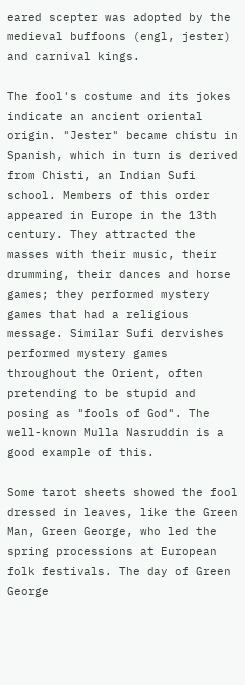eared scepter was adopted by the medieval buffoons (engl, jester) and carnival kings.

The fool's costume and its jokes indicate an ancient oriental origin. "Jester" became chistu in Spanish, which in turn is derived from Chisti, an Indian Sufi school. Members of this order appeared in Europe in the 13th century. They attracted the masses with their music, their drumming, their dances and horse games; they performed mystery games that had a religious message. Similar Sufi dervishes performed mystery games throughout the Orient, often pretending to be stupid and posing as "fools of God". The well-known Mulla Nasruddin is a good example of this.

Some tarot sheets showed the fool dressed in leaves, like the Green Man, Green George, who led the spring processions at European folk festivals. The day of Green George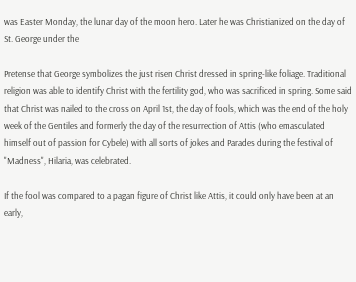was Easter Monday, the lunar day of the moon hero. Later he was Christianized on the day of St. George under the

Pretense that George symbolizes the just risen Christ dressed in spring-like foliage. Traditional religion was able to identify Christ with the fertility god, who was sacrificed in spring. Some said that Christ was nailed to the cross on April 1st, the day of fools, which was the end of the holy week of the Gentiles and formerly the day of the resurrection of Attis (who emasculated himself out of passion for Cybele) with all sorts of jokes and Parades during the festival of "Madness", Hilaria, was celebrated.

If the fool was compared to a pagan figure of Christ like Attis, it could only have been at an early,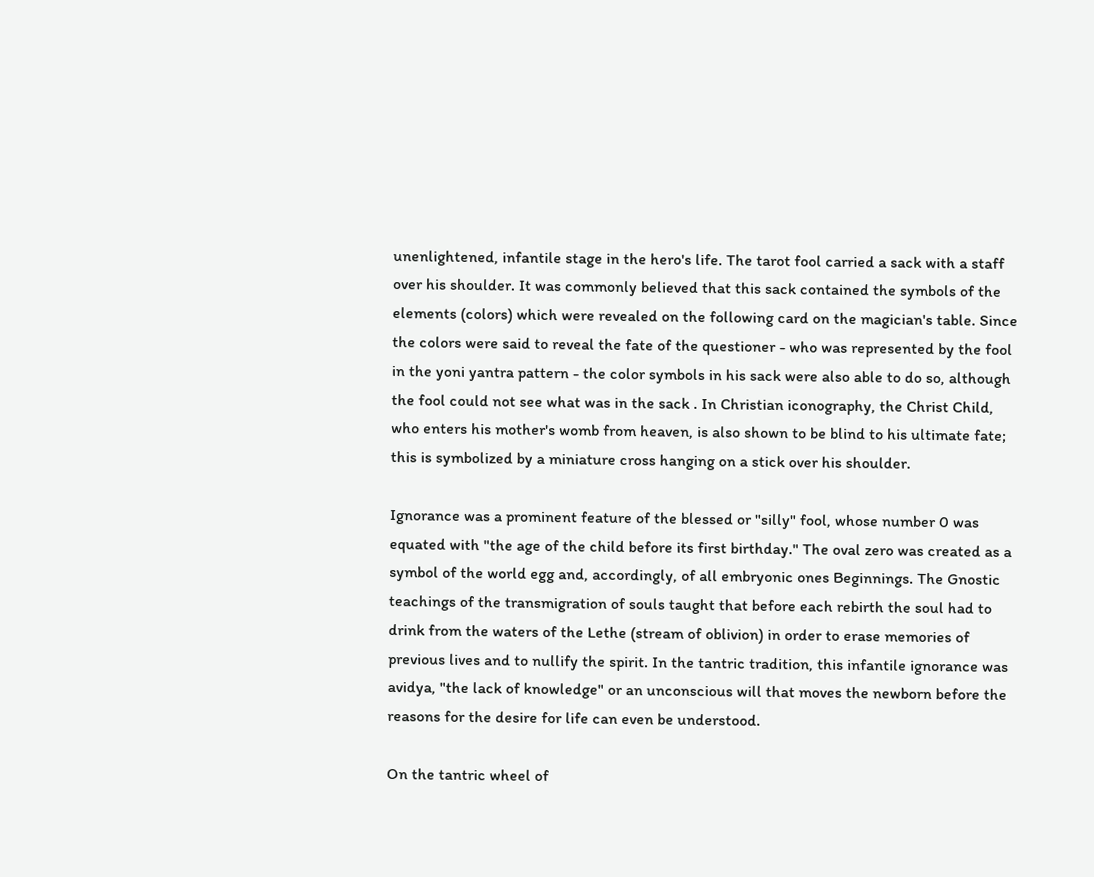unenlightened, infantile stage in the hero's life. The tarot fool carried a sack with a staff over his shoulder. It was commonly believed that this sack contained the symbols of the elements (colors) which were revealed on the following card on the magician's table. Since the colors were said to reveal the fate of the questioner - who was represented by the fool in the yoni yantra pattern - the color symbols in his sack were also able to do so, although the fool could not see what was in the sack . In Christian iconography, the Christ Child, who enters his mother's womb from heaven, is also shown to be blind to his ultimate fate; this is symbolized by a miniature cross hanging on a stick over his shoulder.

Ignorance was a prominent feature of the blessed or "silly" fool, whose number 0 was equated with "the age of the child before its first birthday." The oval zero was created as a symbol of the world egg and, accordingly, of all embryonic ones Beginnings. The Gnostic teachings of the transmigration of souls taught that before each rebirth the soul had to drink from the waters of the Lethe (stream of oblivion) in order to erase memories of previous lives and to nullify the spirit. In the tantric tradition, this infantile ignorance was avidya, "the lack of knowledge" or an unconscious will that moves the newborn before the reasons for the desire for life can even be understood.

On the tantric wheel of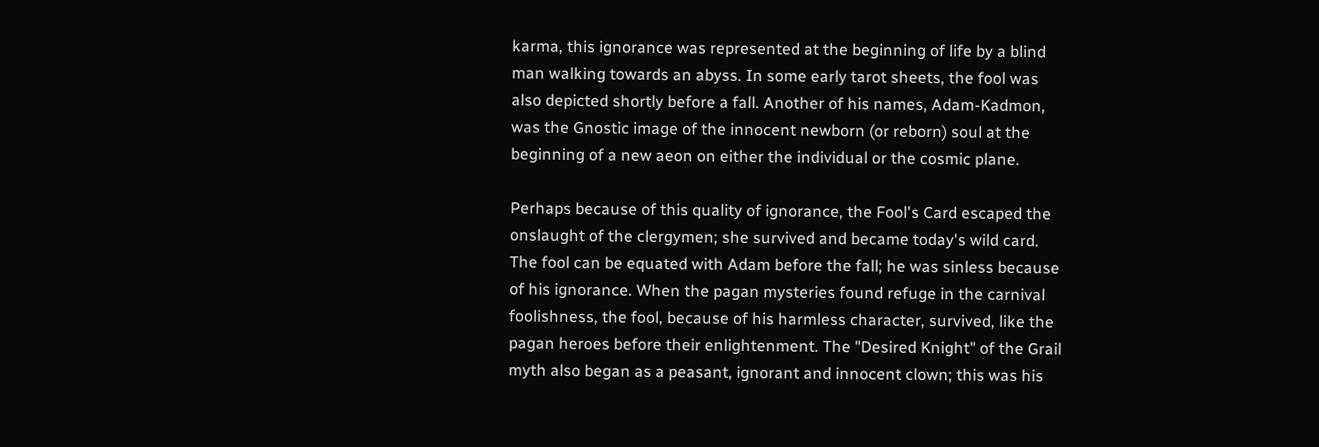karma, this ignorance was represented at the beginning of life by a blind man walking towards an abyss. In some early tarot sheets, the fool was also depicted shortly before a fall. Another of his names, Adam-Kadmon, was the Gnostic image of the innocent newborn (or reborn) soul at the beginning of a new aeon on either the individual or the cosmic plane.

Perhaps because of this quality of ignorance, the Fool's Card escaped the onslaught of the clergymen; she survived and became today's wild card. The fool can be equated with Adam before the fall; he was sinless because of his ignorance. When the pagan mysteries found refuge in the carnival foolishness, the fool, because of his harmless character, survived, like the pagan heroes before their enlightenment. The "Desired Knight" of the Grail myth also began as a peasant, ignorant and innocent clown; this was his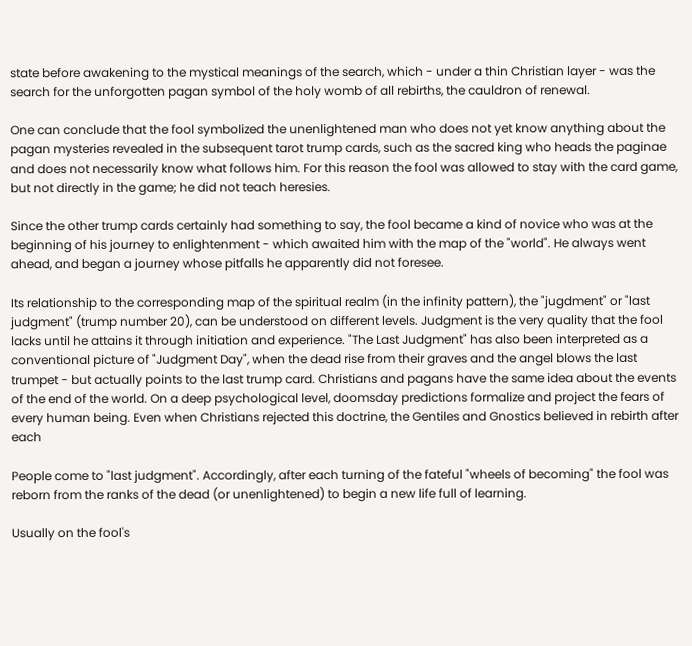state before awakening to the mystical meanings of the search, which - under a thin Christian layer - was the search for the unforgotten pagan symbol of the holy womb of all rebirths, the cauldron of renewal.

One can conclude that the fool symbolized the unenlightened man who does not yet know anything about the pagan mysteries revealed in the subsequent tarot trump cards, such as the sacred king who heads the paginae and does not necessarily know what follows him. For this reason the fool was allowed to stay with the card game, but not directly in the game; he did not teach heresies.

Since the other trump cards certainly had something to say, the fool became a kind of novice who was at the beginning of his journey to enlightenment - which awaited him with the map of the "world". He always went ahead, and began a journey whose pitfalls he apparently did not foresee.

Its relationship to the corresponding map of the spiritual realm (in the infinity pattern), the "jugdment" or "last judgment" (trump number 20), can be understood on different levels. Judgment is the very quality that the fool lacks until he attains it through initiation and experience. "The Last Judgment" has also been interpreted as a conventional picture of "Judgment Day", when the dead rise from their graves and the angel blows the last trumpet - but actually points to the last trump card. Christians and pagans have the same idea about the events of the end of the world. On a deep psychological level, doomsday predictions formalize and project the fears of every human being. Even when Christians rejected this doctrine, the Gentiles and Gnostics believed in rebirth after each

People come to "last judgment". Accordingly, after each turning of the fateful "wheels of becoming" the fool was reborn from the ranks of the dead (or unenlightened) to begin a new life full of learning.

Usually on the fool's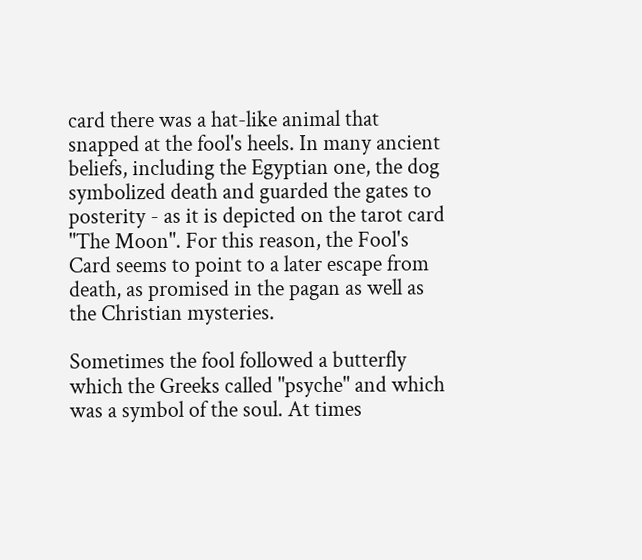card there was a hat-like animal that snapped at the fool's heels. In many ancient beliefs, including the Egyptian one, the dog symbolized death and guarded the gates to posterity - as it is depicted on the tarot card "The Moon". For this reason, the Fool's Card seems to point to a later escape from death, as promised in the pagan as well as the Christian mysteries.

Sometimes the fool followed a butterfly which the Greeks called "psyche" and which was a symbol of the soul. At times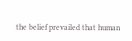the belief prevailed that human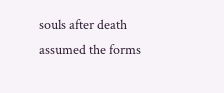souls after death assumed the forms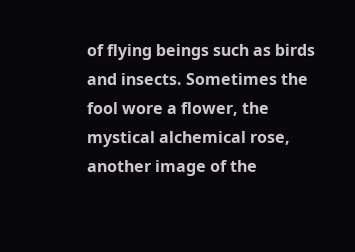of flying beings such as birds and insects. Sometimes the fool wore a flower, the mystical alchemical rose, another image of the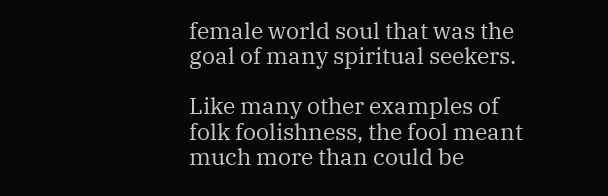female world soul that was the goal of many spiritual seekers.

Like many other examples of folk foolishness, the fool meant much more than could be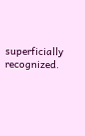superficially recognized.